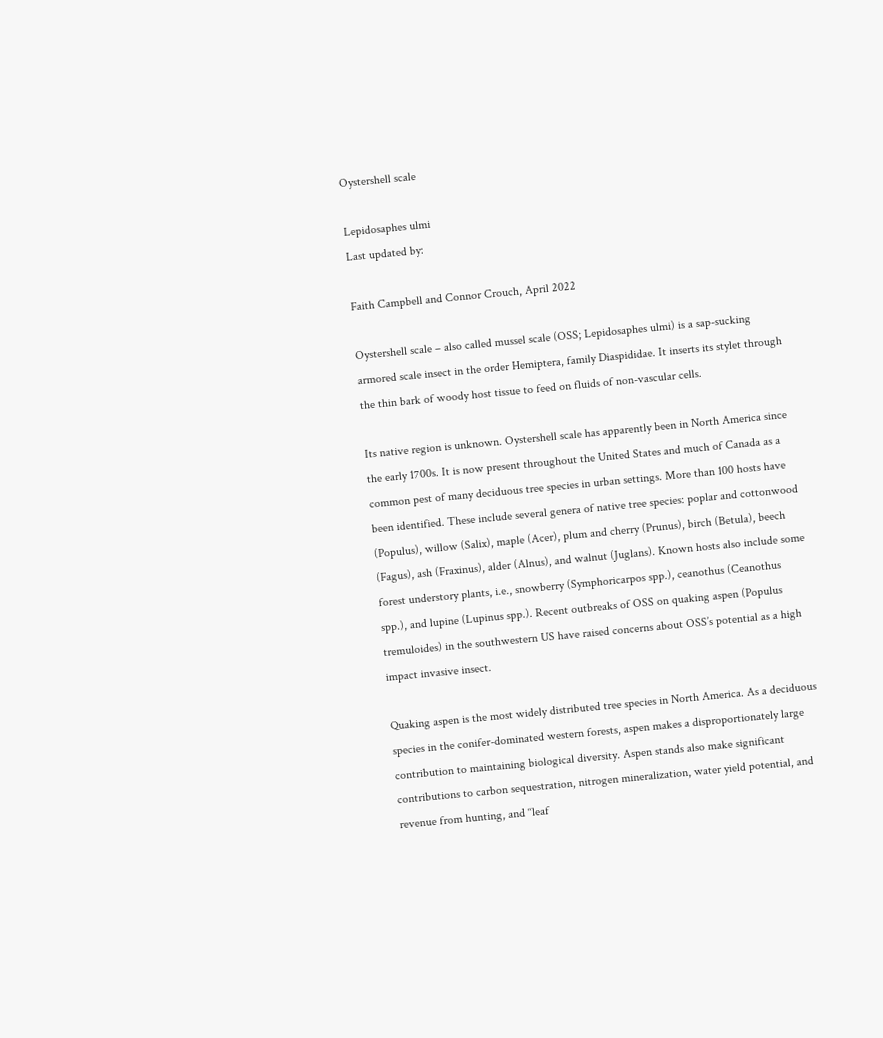Oystershell scale

Lepidosaphes ulmi
Last updated by:

Faith Campbell and Connor Crouch, April 2022

Oystershell scale – also called mussel scale (OSS; Lepidosaphes ulmi) is a sap-sucking armored scale insect in the order Hemiptera, family Diaspididae. It inserts its stylet through the thin bark of woody host tissue to feed on fluids of non-vascular cells.

Its native region is unknown. Oystershell scale has apparently been in North America since the early 1700s. It is now present throughout the United States and much of Canada as a common pest of many deciduous tree species in urban settings. More than 100 hosts have been identified. These include several genera of native tree species: poplar and cottonwood (Populus), willow (Salix), maple (Acer), plum and cherry (Prunus), birch (Betula), beech (Fagus), ash (Fraxinus), alder (Alnus), and walnut (Juglans). Known hosts also include some forest understory plants, i.e., snowberry (Symphoricarpos spp.), ceanothus (Ceanothus spp.), and lupine (Lupinus spp.). Recent outbreaks of OSS on quaking aspen (Populus tremuloides) in the southwestern US have raised concerns about OSS’s potential as a high impact invasive insect.

Quaking aspen is the most widely distributed tree species in North America. As a deciduous species in the conifer-dominated western forests, aspen makes a disproportionately large contribution to maintaining biological diversity. Aspen stands also make significant contributions to carbon sequestration, nitrogen mineralization, water yield potential, and revenue from hunting, and ‘‘leaf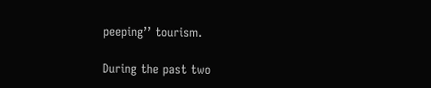peeping’’ tourism.

During the past two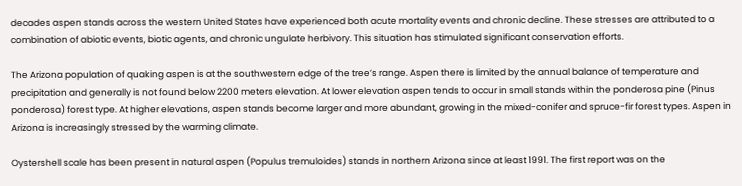decades aspen stands across the western United States have experienced both acute mortality events and chronic decline. These stresses are attributed to a combination of abiotic events, biotic agents, and chronic ungulate herbivory. This situation has stimulated significant conservation efforts.

The Arizona population of quaking aspen is at the southwestern edge of the tree’s range. Aspen there is limited by the annual balance of temperature and precipitation and generally is not found below 2200 meters elevation. At lower elevation aspen tends to occur in small stands within the ponderosa pine (Pinus ponderosa) forest type. At higher elevations, aspen stands become larger and more abundant, growing in the mixed-conifer and spruce-fir forest types. Aspen in Arizona is increasingly stressed by the warming climate.

Oystershell scale has been present in natural aspen (Populus tremuloides) stands in northern Arizona since at least 1991. The first report was on the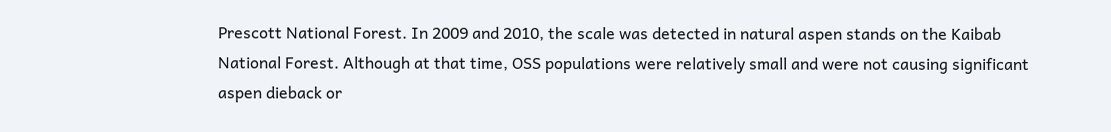Prescott National Forest. In 2009 and 2010, the scale was detected in natural aspen stands on the Kaibab National Forest. Although at that time, OSS populations were relatively small and were not causing significant aspen dieback or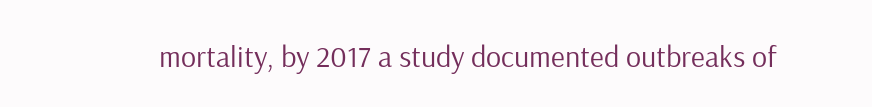mortality, by 2017 a study documented outbreaks of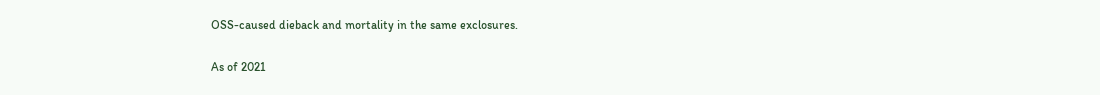OSS-caused dieback and mortality in the same exclosures.

As of 2021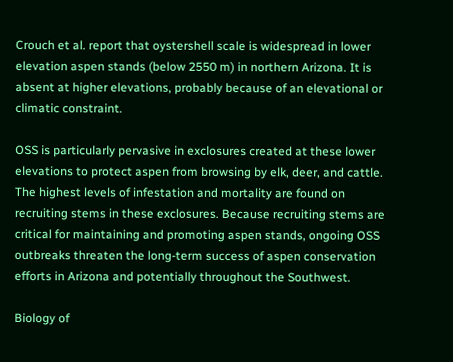Crouch et al. report that oystershell scale is widespread in lower elevation aspen stands (below 2550 m) in northern Arizona. It is absent at higher elevations, probably because of an elevational or climatic constraint.

OSS is particularly pervasive in exclosures created at these lower elevations to protect aspen from browsing by elk, deer, and cattle. The highest levels of infestation and mortality are found on recruiting stems in these exclosures. Because recruiting stems are critical for maintaining and promoting aspen stands, ongoing OSS outbreaks threaten the long-term success of aspen conservation efforts in Arizona and potentially throughout the Southwest.

Biology of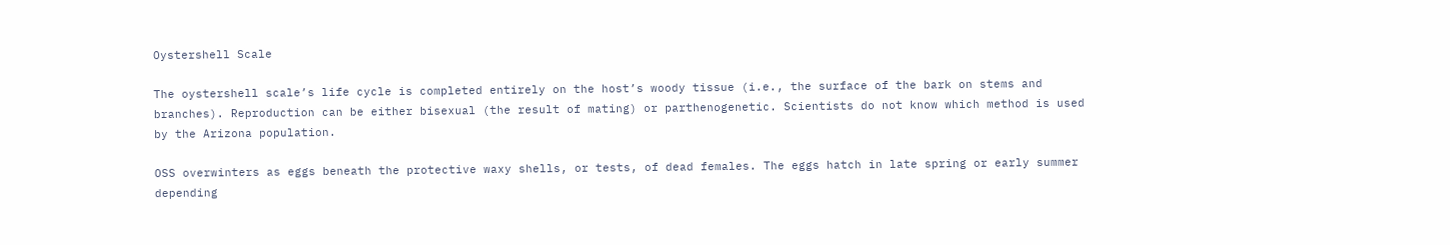Oystershell Scale

The oystershell scale’s life cycle is completed entirely on the host’s woody tissue (i.e., the surface of the bark on stems and branches). Reproduction can be either bisexual (the result of mating) or parthenogenetic. Scientists do not know which method is used by the Arizona population.

OSS overwinters as eggs beneath the protective waxy shells, or tests, of dead females. The eggs hatch in late spring or early summer depending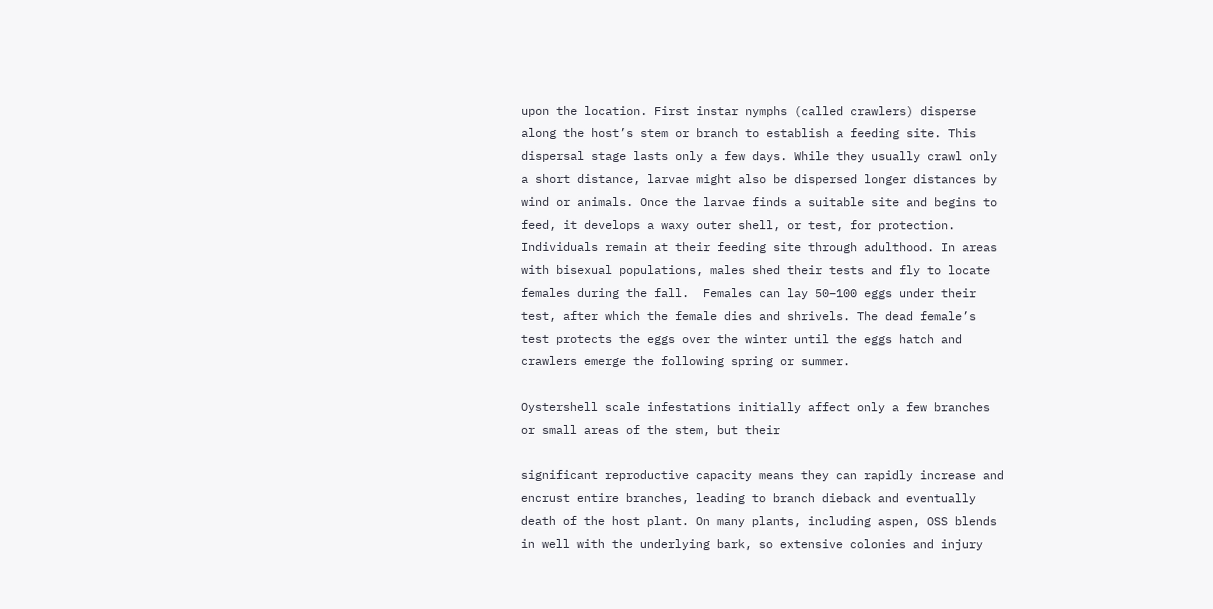upon the location. First instar nymphs (called crawlers) disperse along the host’s stem or branch to establish a feeding site. This dispersal stage lasts only a few days. While they usually crawl only a short distance, larvae might also be dispersed longer distances by wind or animals. Once the larvae finds a suitable site and begins to feed, it develops a waxy outer shell, or test, for protection. Individuals remain at their feeding site through adulthood. In areas with bisexual populations, males shed their tests and fly to locate females during the fall.  Females can lay 50–100 eggs under their test, after which the female dies and shrivels. The dead female’s test protects the eggs over the winter until the eggs hatch and crawlers emerge the following spring or summer.

Oystershell scale infestations initially affect only a few branches or small areas of the stem, but their

significant reproductive capacity means they can rapidly increase and encrust entire branches, leading to branch dieback and eventually death of the host plant. On many plants, including aspen, OSS blends in well with the underlying bark, so extensive colonies and injury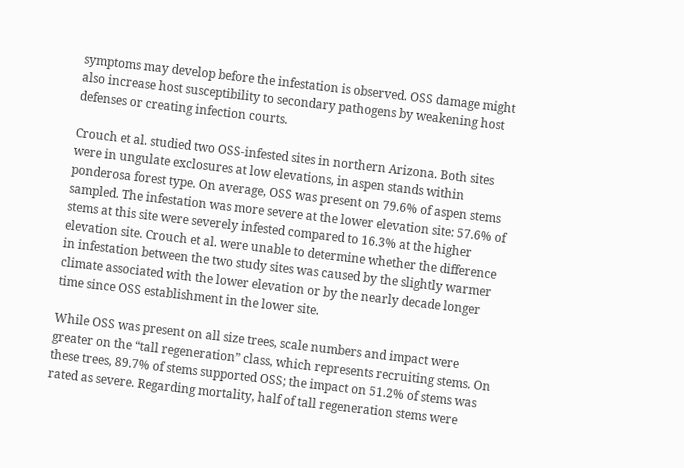symptoms may develop before the infestation is observed. OSS damage might also increase host susceptibility to secondary pathogens by weakening host defenses or creating infection courts.

Crouch et al. studied two OSS-infested sites in northern Arizona. Both sites were in ungulate exclosures at low elevations, in aspen stands within ponderosa forest type. On average, OSS was present on 79.6% of aspen stems sampled. The infestation was more severe at the lower elevation site: 57.6% of stems at this site were severely infested compared to 16.3% at the higher elevation site. Crouch et al. were unable to determine whether the difference in infestation between the two study sites was caused by the slightly warmer climate associated with the lower elevation or by the nearly decade longer time since OSS establishment in the lower site.

While OSS was present on all size trees, scale numbers and impact were greater on the “tall regeneration” class, which represents recruiting stems. On these trees, 89.7% of stems supported OSS; the impact on 51.2% of stems was rated as severe. Regarding mortality, half of tall regeneration stems were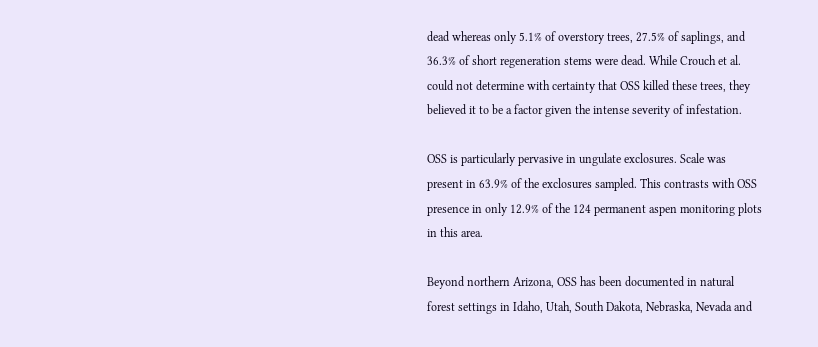dead whereas only 5.1% of overstory trees, 27.5% of saplings, and 36.3% of short regeneration stems were dead. While Crouch et al. could not determine with certainty that OSS killed these trees, they believed it to be a factor given the intense severity of infestation.

OSS is particularly pervasive in ungulate exclosures. Scale was present in 63.9% of the exclosures sampled. This contrasts with OSS presence in only 12.9% of the 124 permanent aspen monitoring plots in this area.

Beyond northern Arizona, OSS has been documented in natural forest settings in Idaho, Utah, South Dakota, Nebraska, Nevada and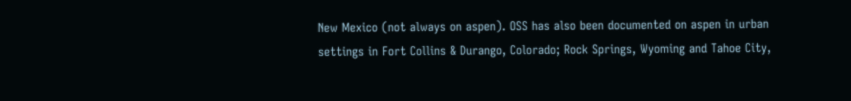New Mexico (not always on aspen). OSS has also been documented on aspen in urban settings in Fort Collins & Durango, Colorado; Rock Springs, Wyoming and Tahoe City,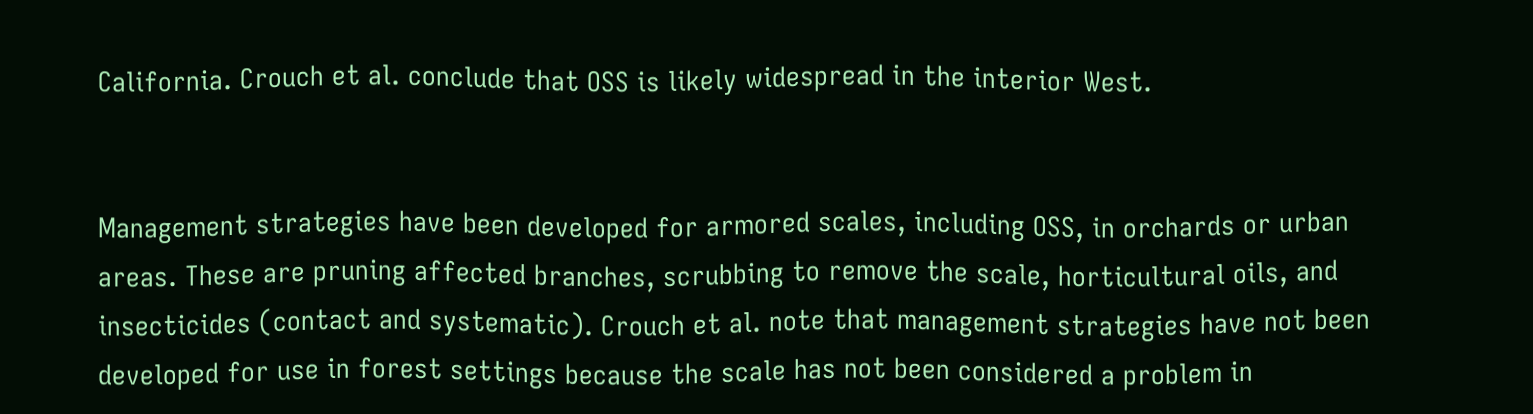California. Crouch et al. conclude that OSS is likely widespread in the interior West.


Management strategies have been developed for armored scales, including OSS, in orchards or urban areas. These are pruning affected branches, scrubbing to remove the scale, horticultural oils, and insecticides (contact and systematic). Crouch et al. note that management strategies have not been developed for use in forest settings because the scale has not been considered a problem in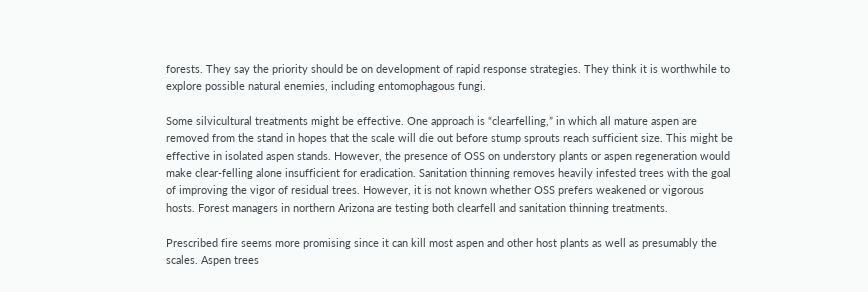forests. They say the priority should be on development of rapid response strategies. They think it is worthwhile to explore possible natural enemies, including entomophagous fungi.

Some silvicultural treatments might be effective. One approach is “clearfelling,” in which all mature aspen are removed from the stand in hopes that the scale will die out before stump sprouts reach sufficient size. This might be effective in isolated aspen stands. However, the presence of OSS on understory plants or aspen regeneration would make clear-felling alone insufficient for eradication. Sanitation thinning removes heavily infested trees with the goal of improving the vigor of residual trees. However, it is not known whether OSS prefers weakened or vigorous hosts. Forest managers in northern Arizona are testing both clearfell and sanitation thinning treatments.

Prescribed fire seems more promising since it can kill most aspen and other host plants as well as presumably the scales. Aspen trees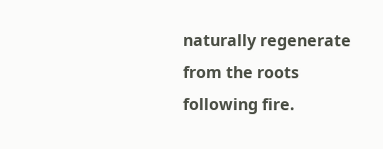naturally regenerate from the roots following fire.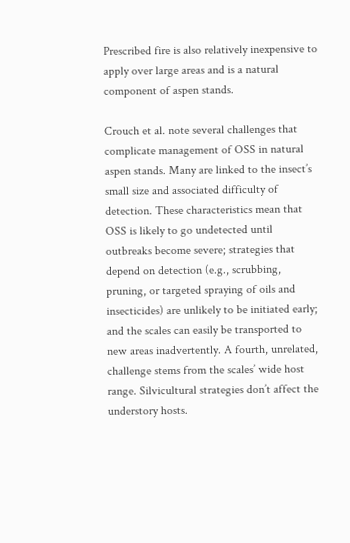Prescribed fire is also relatively inexpensive to apply over large areas and is a natural component of aspen stands.

Crouch et al. note several challenges that complicate management of OSS in natural aspen stands. Many are linked to the insect’s small size and associated difficulty of detection. These characteristics mean that OSS is likely to go undetected until outbreaks become severe; strategies that depend on detection (e.g., scrubbing, pruning, or targeted spraying of oils and insecticides) are unlikely to be initiated early; and the scales can easily be transported to new areas inadvertently. A fourth, unrelated, challenge stems from the scales’ wide host range. Silvicultural strategies don’t affect the understory hosts.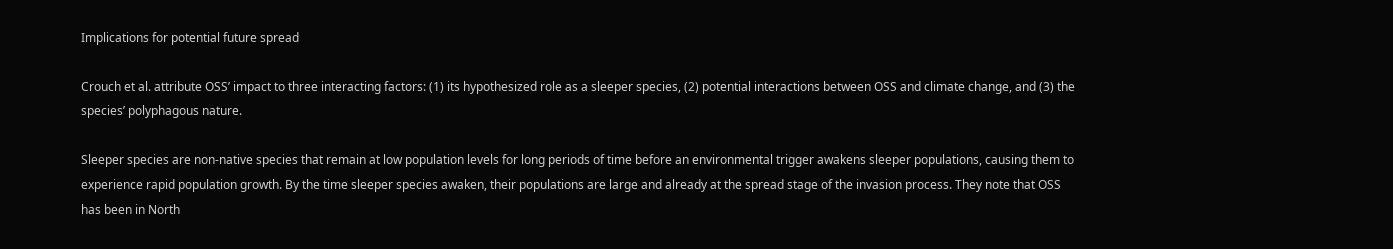Implications for potential future spread

Crouch et al. attribute OSS’ impact to three interacting factors: (1) its hypothesized role as a sleeper species, (2) potential interactions between OSS and climate change, and (3) the species’ polyphagous nature.

Sleeper species are non-native species that remain at low population levels for long periods of time before an environmental trigger awakens sleeper populations, causing them to experience rapid population growth. By the time sleeper species awaken, their populations are large and already at the spread stage of the invasion process. They note that OSS has been in North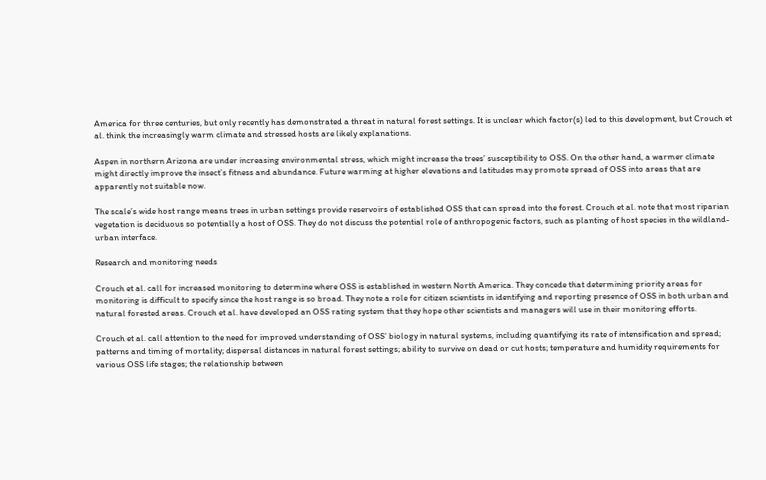America for three centuries, but only recently has demonstrated a threat in natural forest settings. It is unclear which factor(s) led to this development, but Crouch et al. think the increasingly warm climate and stressed hosts are likely explanations.

Aspen in northern Arizona are under increasing environmental stress, which might increase the trees’ susceptibility to OSS. On the other hand, a warmer climate might directly improve the insect’s fitness and abundance. Future warming at higher elevations and latitudes may promote spread of OSS into areas that are apparently not suitable now.

The scale’s wide host range means trees in urban settings provide reservoirs of established OSS that can spread into the forest. Crouch et al. note that most riparian vegetation is deciduous so potentially a host of OSS. They do not discuss the potential role of anthropogenic factors, such as planting of host species in the wildland-urban interface.

Research and monitoring needs

Crouch et al. call for increased monitoring to determine where OSS is established in western North America. They concede that determining priority areas for monitoring is difficult to specify since the host range is so broad. They note a role for citizen scientists in identifying and reporting presence of OSS in both urban and natural forested areas. Crouch et al. have developed an OSS rating system that they hope other scientists and managers will use in their monitoring efforts.

Crouch et al. call attention to the need for improved understanding of OSS’ biology in natural systems, including quantifying its rate of intensification and spread; patterns and timing of mortality; dispersal distances in natural forest settings; ability to survive on dead or cut hosts; temperature and humidity requirements for various OSS life stages; the relationship between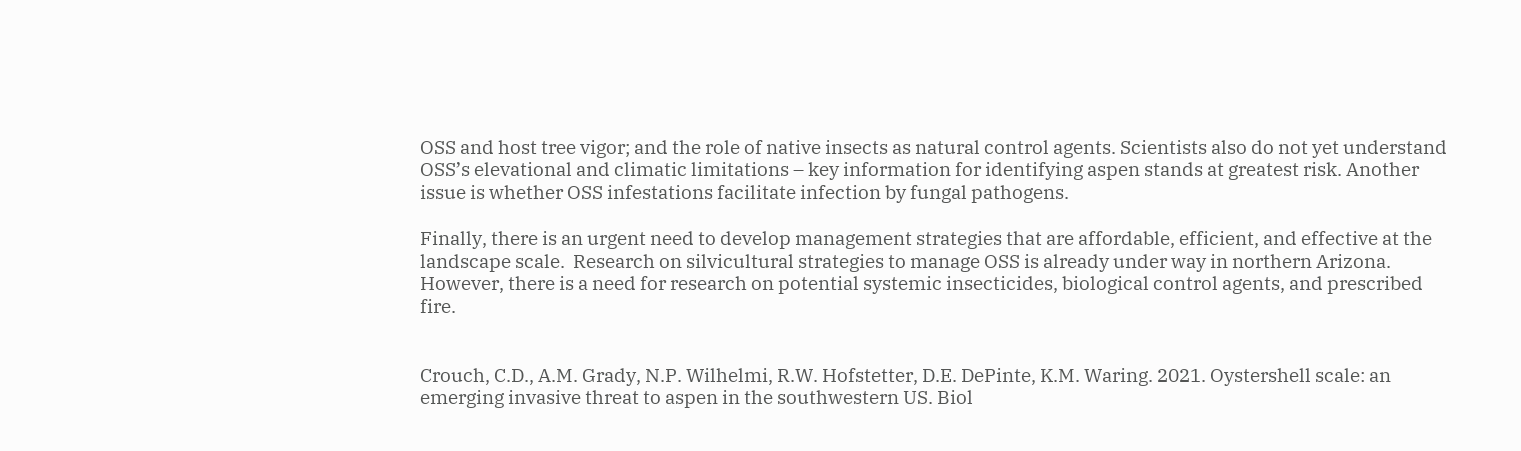OSS and host tree vigor; and the role of native insects as natural control agents. Scientists also do not yet understand OSS’s elevational and climatic limitations – key information for identifying aspen stands at greatest risk. Another issue is whether OSS infestations facilitate infection by fungal pathogens.

Finally, there is an urgent need to develop management strategies that are affordable, efficient, and effective at the landscape scale.  Research on silvicultural strategies to manage OSS is already under way in northern Arizona. However, there is a need for research on potential systemic insecticides, biological control agents, and prescribed fire.


Crouch, C.D., A.M. Grady, N.P. Wilhelmi, R.W. Hofstetter, D.E. DePinte, K.M. Waring. 2021. Oystershell scale: an emerging invasive threat to aspen in the southwestern US. Biol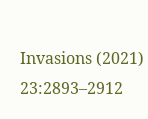Invasions (2021) 23:2893–2912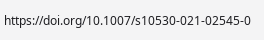https://doi.org/10.1007/s10530-021-02545-0